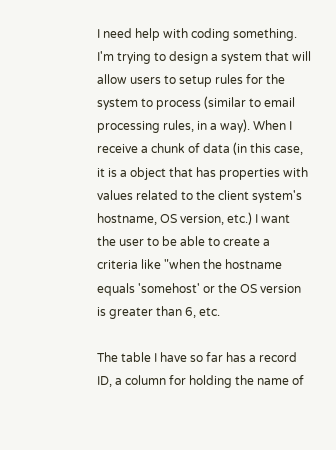I need help with coding something. I'm trying to design a system that will allow users to setup rules for the system to process (similar to email processing rules, in a way). When I receive a chunk of data (in this case, it is a object that has properties with values related to the client system's hostname, OS version, etc.) I want the user to be able to create a criteria like "when the hostname equals 'somehost' or the OS version is greater than 6, etc.

The table I have so far has a record ID, a column for holding the name of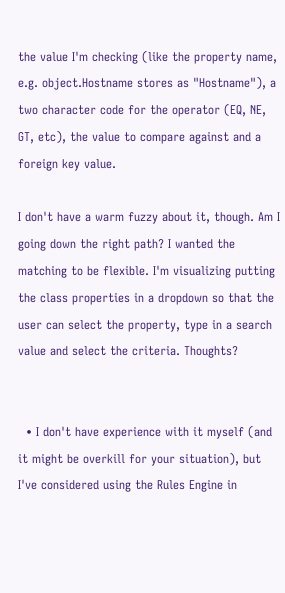the value I'm checking (like the property name, e.g. object.Hostname stores as "Hostname"), a two character code for the operator (EQ, NE, GT, etc), the value to compare against and a foreign key value.

I don't have a warm fuzzy about it, though. Am I going down the right path? I wanted the matching to be flexible. I'm visualizing putting the class properties in a dropdown so that the user can select the property, type in a search value and select the criteria. Thoughts?


  • I don't have experience with it myself (and it might be overkill for your situation), but I've considered using the Rules Engine in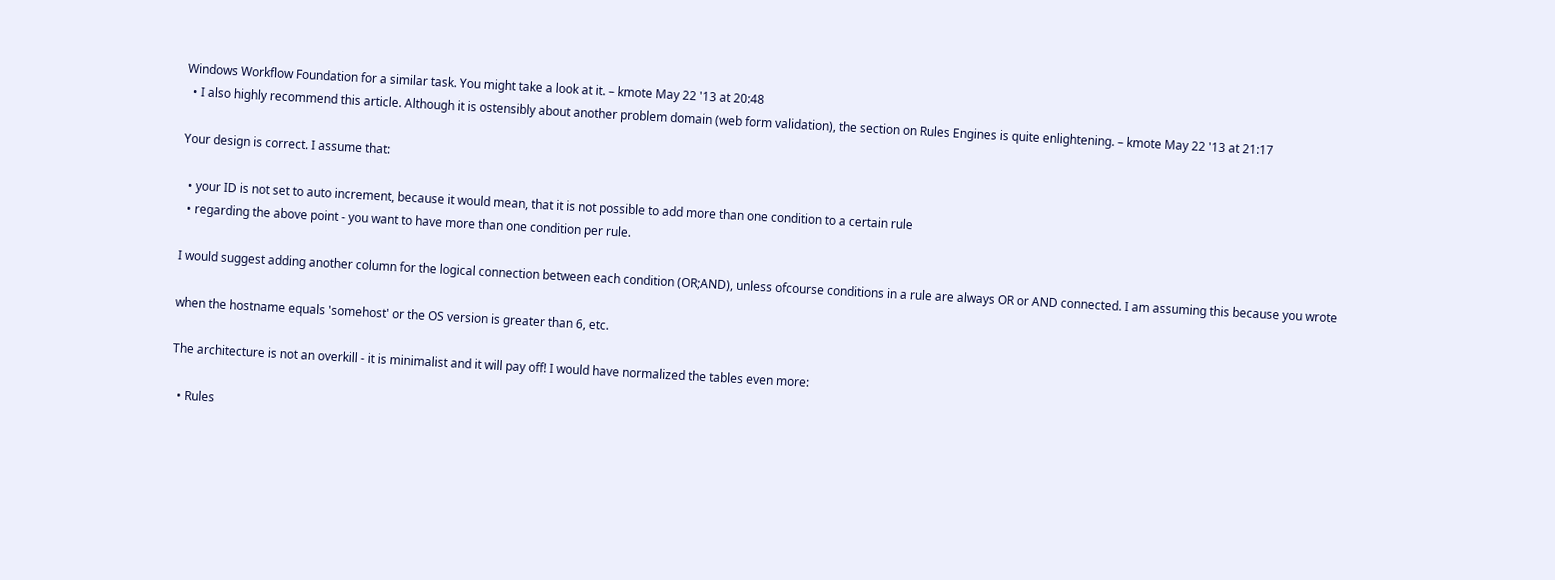Windows Workflow Foundation for a similar task. You might take a look at it. – kmote May 22 '13 at 20:48
  • I also highly recommend this article. Although it is ostensibly about another problem domain (web form validation), the section on Rules Engines is quite enlightening. – kmote May 22 '13 at 21:17

Your design is correct. I assume that:

  • your ID is not set to auto increment, because it would mean, that it is not possible to add more than one condition to a certain rule
  • regarding the above point - you want to have more than one condition per rule.

I would suggest adding another column for the logical connection between each condition (OR;AND), unless ofcourse conditions in a rule are always OR or AND connected. I am assuming this because you wrote

when the hostname equals 'somehost' or the OS version is greater than 6, etc.

The architecture is not an overkill - it is minimalist and it will pay off! I would have normalized the tables even more:

  • Rules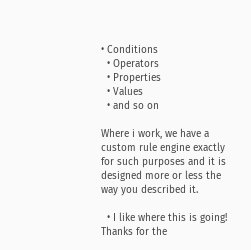• Conditions
  • Operators
  • Properties
  • Values
  • and so on

Where i work, we have a custom rule engine exactly for such purposes and it is designed more or less the way you described it.

  • I like where this is going! Thanks for the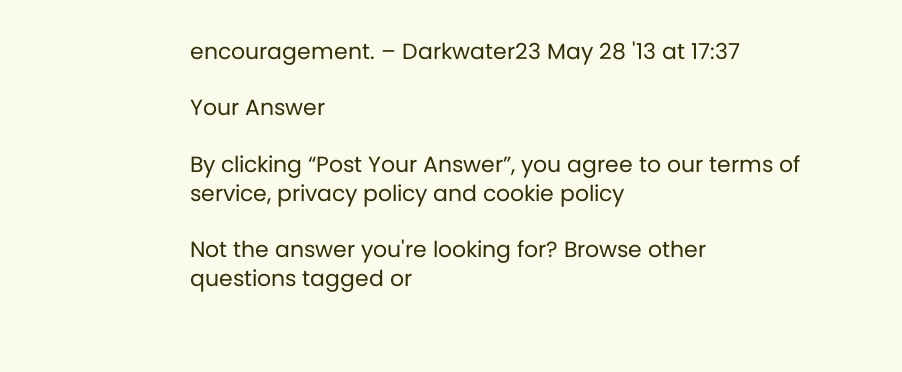encouragement. – Darkwater23 May 28 '13 at 17:37

Your Answer

By clicking “Post Your Answer”, you agree to our terms of service, privacy policy and cookie policy

Not the answer you're looking for? Browse other questions tagged or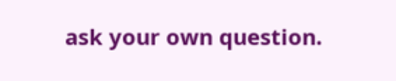ask your own question.